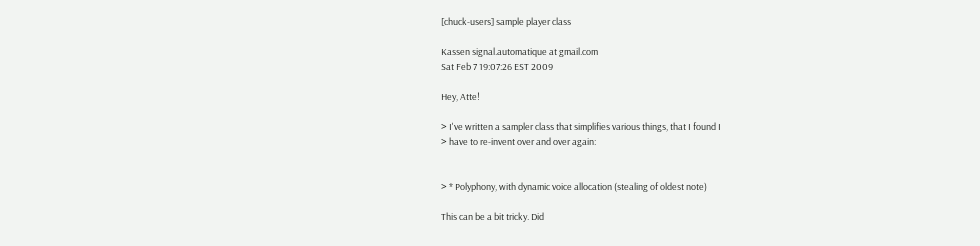[chuck-users] sample player class

Kassen signal.automatique at gmail.com
Sat Feb 7 19:07:26 EST 2009

Hey, Atte!

> I've written a sampler class that simplifies various things, that I found I
> have to re-invent over and over again:


> * Polyphony, with dynamic voice allocation (stealing of oldest note)

This can be a bit tricky. Did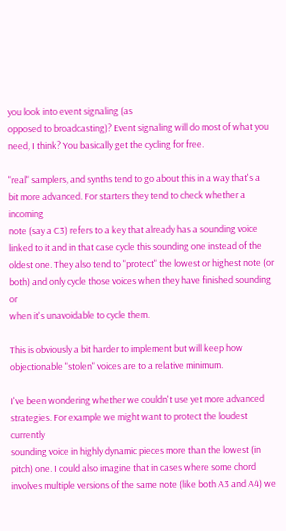you look into event signaling (as
opposed to broadcasting)? Event signaling will do most of what you
need, I think? You basically get the cycling for free.

"real" samplers, and synths tend to go about this in a way that's a
bit more advanced. For starters they tend to check whether a incoming
note (say a C3) refers to a key that already has a sounding voice
linked to it and in that case cycle this sounding one instead of the
oldest one. They also tend to "protect" the lowest or highest note (or
both) and only cycle those voices when they have finished sounding or
when it's unavoidable to cycle them.

This is obviously a bit harder to implement but will keep how
objectionable "stolen" voices are to a relative minimum.

I've been wondering whether we couldn't use yet more advanced
strategies. For example we might want to protect the loudest currently
sounding voice in highly dynamic pieces more than the lowest (in
pitch) one. I could also imagine that in cases where some chord
involves multiple versions of the same note (like both A3 and A4) we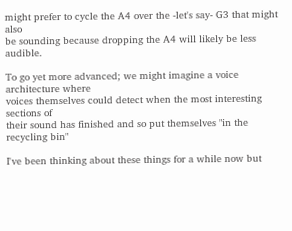might prefer to cycle the A4 over the -let's say- G3 that might also
be sounding because dropping the A4 will likely be less audible.

To go yet more advanced; we might imagine a voice architecture where
voices themselves could detect when the most interesting sections of
their sound has finished and so put themselves "in the recycling bin"

I've been thinking about these things for a while now but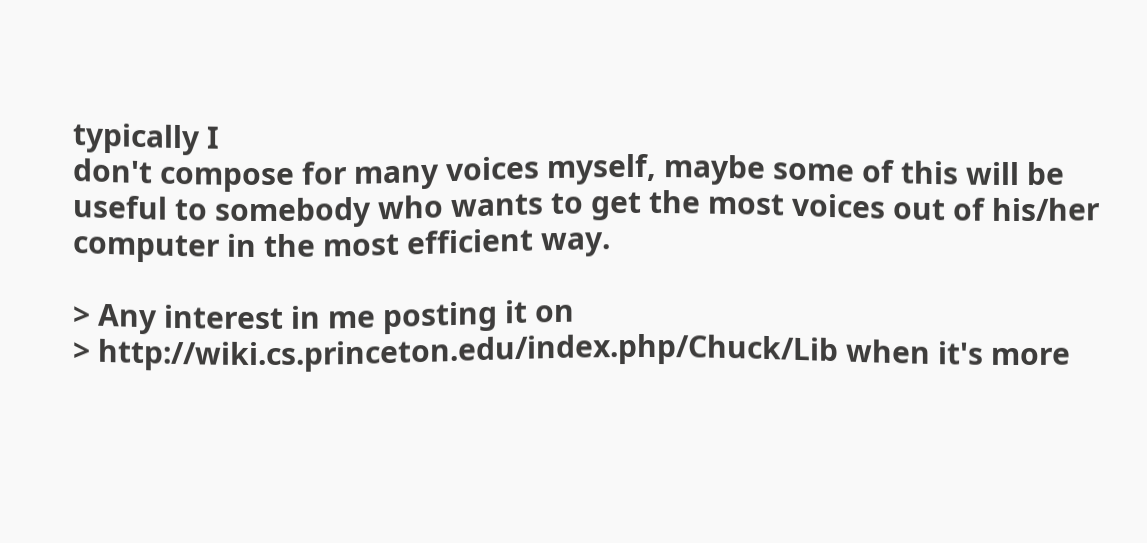typically I
don't compose for many voices myself, maybe some of this will be
useful to somebody who wants to get the most voices out of his/her
computer in the most efficient way.

> Any interest in me posting it on
> http://wiki.cs.princeton.edu/index.php/Chuck/Lib when it's more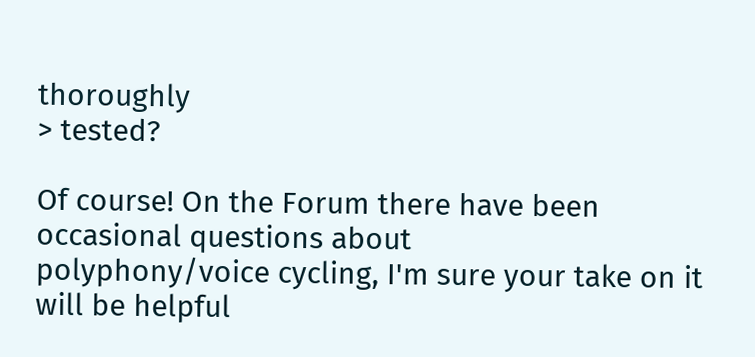thoroughly
> tested?

Of course! On the Forum there have been occasional questions about
polyphony/voice cycling, I'm sure your take on it will be helpful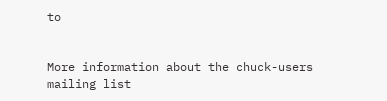to


More information about the chuck-users mailing list